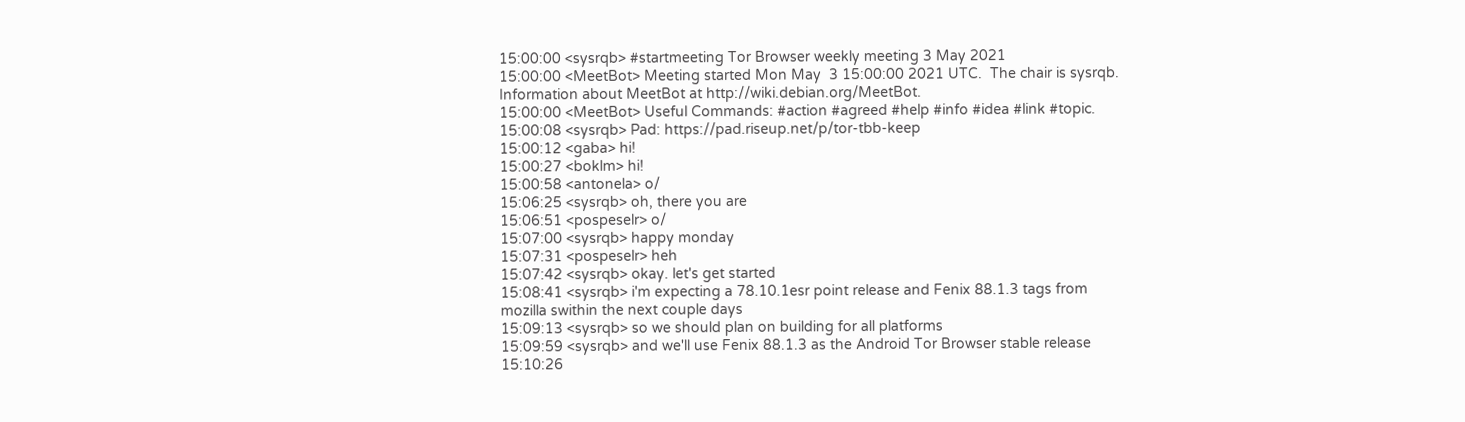15:00:00 <sysrqb> #startmeeting Tor Browser weekly meeting 3 May 2021
15:00:00 <MeetBot> Meeting started Mon May  3 15:00:00 2021 UTC.  The chair is sysrqb. Information about MeetBot at http://wiki.debian.org/MeetBot.
15:00:00 <MeetBot> Useful Commands: #action #agreed #help #info #idea #link #topic.
15:00:08 <sysrqb> Pad: https://pad.riseup.net/p/tor-tbb-keep
15:00:12 <gaba> hi!
15:00:27 <boklm> hi!
15:00:58 <antonela> o/
15:06:25 <sysrqb> oh, there you are
15:06:51 <pospeselr> o/
15:07:00 <sysrqb> happy monday
15:07:31 <pospeselr> heh
15:07:42 <sysrqb> okay. let's get started
15:08:41 <sysrqb> i'm expecting a 78.10.1esr point release and Fenix 88.1.3 tags from mozilla swithin the next couple days
15:09:13 <sysrqb> so we should plan on building for all platforms
15:09:59 <sysrqb> and we'll use Fenix 88.1.3 as the Android Tor Browser stable release
15:10:26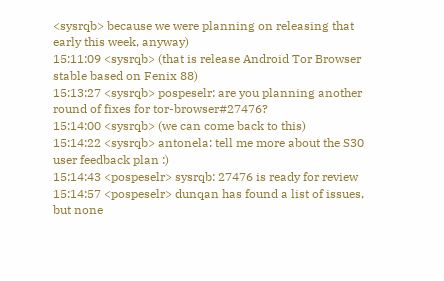<sysrqb> because we were planning on releasing that early this week, anyway)
15:11:09 <sysrqb> (that is release Android Tor Browser stable based on Fenix 88)
15:13:27 <sysrqb> pospeselr: are you planning another round of fixes for tor-browser#27476?
15:14:00 <sysrqb> (we can come back to this)
15:14:22 <sysrqb> antonela: tell me more about the S30 user feedback plan :)
15:14:43 <pospeselr> sysrqb: 27476 is ready for review
15:14:57 <pospeselr> dunqan has found a list of issues, but none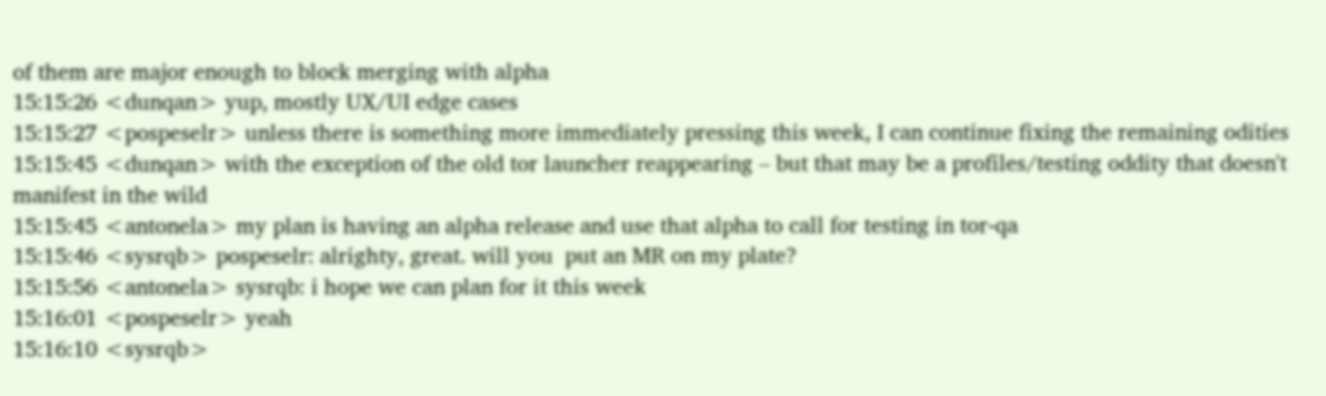of them are major enough to block merging with alpha
15:15:26 <dunqan> yup, mostly UX/UI edge cases
15:15:27 <pospeselr> unless there is something more immediately pressing this week, I can continue fixing the remaining odities
15:15:45 <dunqan> with the exception of the old tor launcher reappearing – but that may be a profiles/testing oddity that doesn't manifest in the wild
15:15:45 <antonela> my plan is having an alpha release and use that alpha to call for testing in tor-qa
15:15:46 <sysrqb> pospeselr: alrighty, great. will you  put an MR on my plate?
15:15:56 <antonela> sysrqb: i hope we can plan for it this week
15:16:01 <pospeselr> yeah
15:16:10 <sysrqb>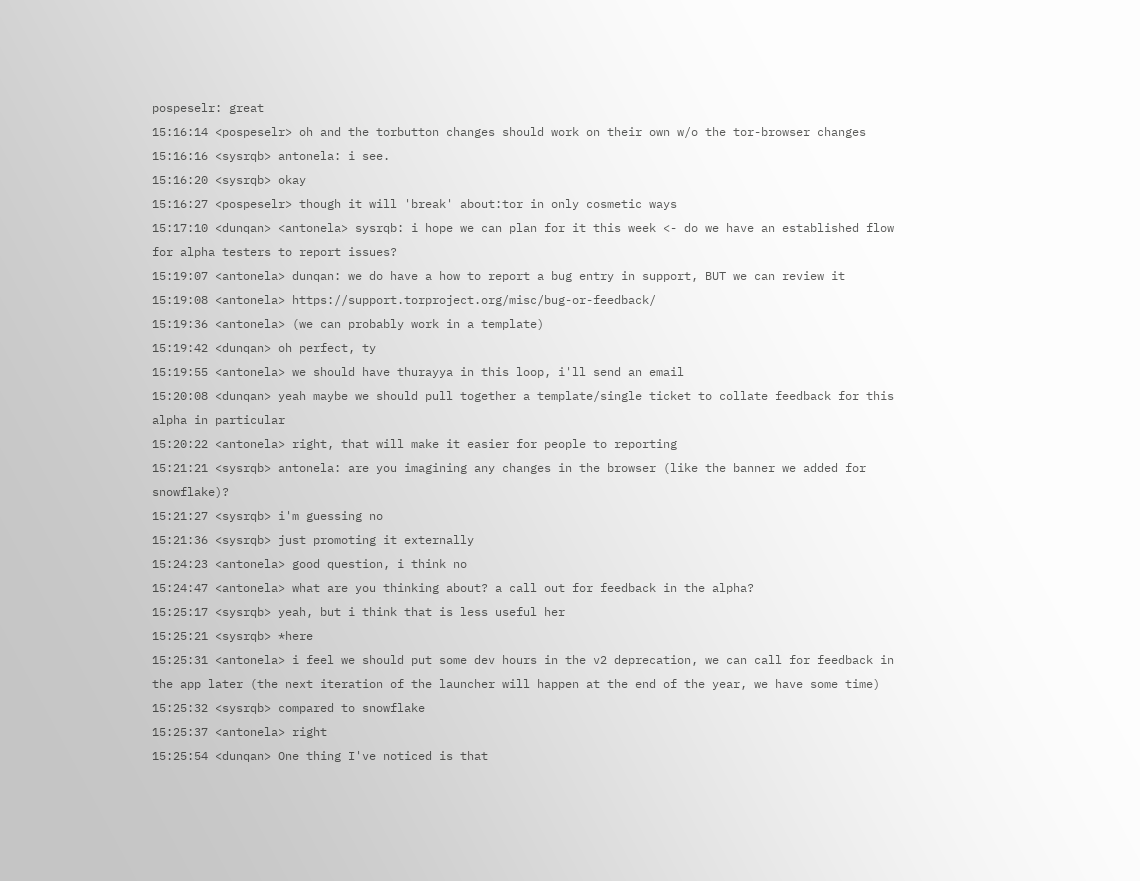pospeselr: great
15:16:14 <pospeselr> oh and the torbutton changes should work on their own w/o the tor-browser changes
15:16:16 <sysrqb> antonela: i see.
15:16:20 <sysrqb> okay
15:16:27 <pospeselr> though it will 'break' about:tor in only cosmetic ways
15:17:10 <dunqan> <antonela> sysrqb: i hope we can plan for it this week <- do we have an established flow for alpha testers to report issues?
15:19:07 <antonela> dunqan: we do have a how to report a bug entry in support, BUT we can review it
15:19:08 <antonela> https://support.torproject.org/misc/bug-or-feedback/
15:19:36 <antonela> (we can probably work in a template)
15:19:42 <dunqan> oh perfect, ty
15:19:55 <antonela> we should have thurayya in this loop, i'll send an email
15:20:08 <dunqan> yeah maybe we should pull together a template/single ticket to collate feedback for this alpha in particular
15:20:22 <antonela> right, that will make it easier for people to reporting
15:21:21 <sysrqb> antonela: are you imagining any changes in the browser (like the banner we added for snowflake)?
15:21:27 <sysrqb> i'm guessing no
15:21:36 <sysrqb> just promoting it externally
15:24:23 <antonela> good question, i think no
15:24:47 <antonela> what are you thinking about? a call out for feedback in the alpha?
15:25:17 <sysrqb> yeah, but i think that is less useful her
15:25:21 <sysrqb> *here
15:25:31 <antonela> i feel we should put some dev hours in the v2 deprecation, we can call for feedback in the app later (the next iteration of the launcher will happen at the end of the year, we have some time)
15:25:32 <sysrqb> compared to snowflake
15:25:37 <antonela> right
15:25:54 <dunqan> One thing I've noticed is that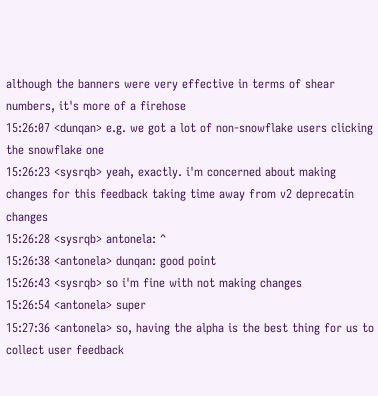although the banners were very effective in terms of shear numbers, it's more of a firehose
15:26:07 <dunqan> e.g. we got a lot of non-snowflake users clicking the snowflake one
15:26:23 <sysrqb> yeah, exactly. i'm concerned about making changes for this feedback taking time away from v2 deprecatin changes
15:26:28 <sysrqb> antonela: ^
15:26:38 <antonela> dunqan: good point
15:26:43 <sysrqb> so i'm fine with not making changes
15:26:54 <antonela> super
15:27:36 <antonela> so, having the alpha is the best thing for us to collect user feedback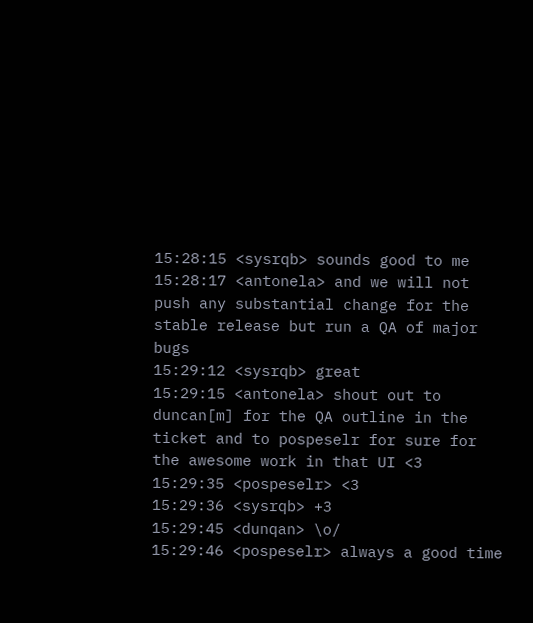15:28:15 <sysrqb> sounds good to me
15:28:17 <antonela> and we will not push any substantial change for the stable release but run a QA of major bugs
15:29:12 <sysrqb> great
15:29:15 <antonela> shout out to duncan[m] for the QA outline in the ticket and to pospeselr for sure for the awesome work in that UI <3
15:29:35 <pospeselr> <3
15:29:36 <sysrqb> +3
15:29:45 <dunqan> \o/
15:29:46 <pospeselr> always a good time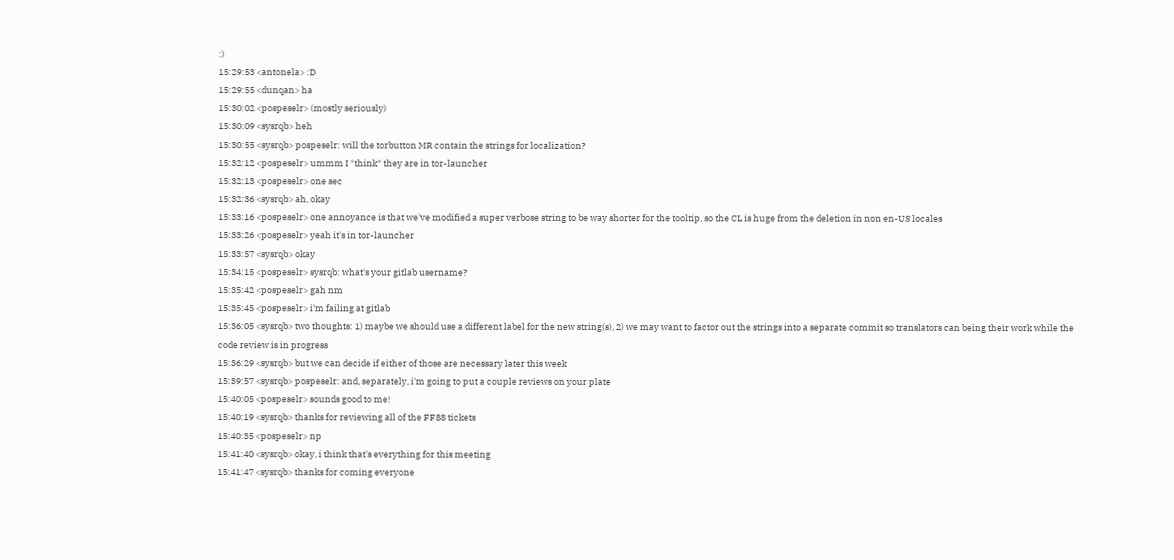:)
15:29:53 <antonela> :D
15:29:55 <dunqan> ha
15:30:02 <pospeselr> (mostly seriously)
15:30:09 <sysrqb> heh
15:30:55 <sysrqb> pospeselr: will the torbutton MR contain the strings for localization?
15:32:12 <pospeselr> ummm I *think* they are in tor-launcher
15:32:13 <pospeselr> one sec
15:32:36 <sysrqb> ah, okay
15:33:16 <pospeselr> one annoyance is that we've modified a super verbose string to be way shorter for the tooltip, so the CL is huge from the deletion in non en-US locales
15:33:26 <pospeselr> yeah it's in tor-launcher
15:33:57 <sysrqb> okay
15:34:15 <pospeselr> sysrqb: what's your gitlab username?
15:35:42 <pospeselr> gah nm
15:35:45 <pospeselr> i'm failing at gitlab
15:36:05 <sysrqb> two thoughts: 1) maybe we should use a different label for the new string(s), 2) we may want to factor out the strings into a separate commit so translators can being their work while the code review is in progress
15:36:29 <sysrqb> but we can decide if either of those are necessary later this week
15:39:57 <sysrqb> pospeselr: and, separately, i'm going to put a couple reviews on your plate
15:40:05 <pospeselr> sounds good to me!
15:40:19 <sysrqb> thanks for reviewing all of the FF88 tickets
15:40:35 <pospeselr> np
15:41:40 <sysrqb> okay, i think that's everything for this meeting
15:41:47 <sysrqb> thanks for coming everyone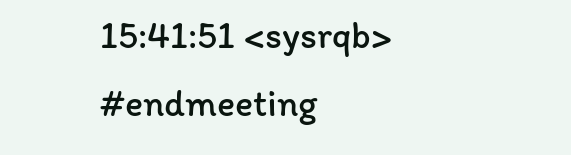15:41:51 <sysrqb> #endmeeting